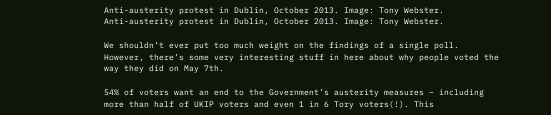Anti-austerity protest in Dublin, October 2013. Image: Tony Webster.
Anti-austerity protest in Dublin, October 2013. Image: Tony Webster.

We shouldn’t ever put too much weight on the findings of a single poll. However, there’s some very interesting stuff in here about why people voted the way they did on May 7th.

54% of voters want an end to the Government’s austerity measures – including more than half of UKIP voters and even 1 in 6 Tory voters(!). This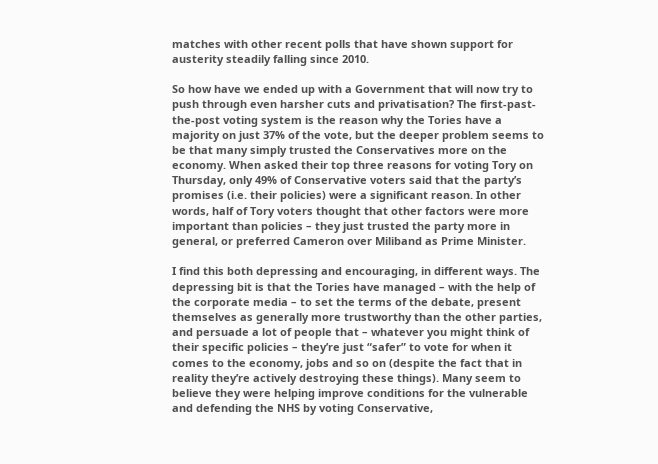matches with other recent polls that have shown support for austerity steadily falling since 2010.

So how have we ended up with a Government that will now try to push through even harsher cuts and privatisation? The first-past-the-post voting system is the reason why the Tories have a majority on just 37% of the vote, but the deeper problem seems to be that many simply trusted the Conservatives more on the economy. When asked their top three reasons for voting Tory on Thursday, only 49% of Conservative voters said that the party’s promises (i.e. their policies) were a significant reason. In other words, half of Tory voters thought that other factors were more important than policies – they just trusted the party more in general, or preferred Cameron over Miliband as Prime Minister.

I find this both depressing and encouraging, in different ways. The depressing bit is that the Tories have managed – with the help of the corporate media – to set the terms of the debate, present themselves as generally more trustworthy than the other parties, and persuade a lot of people that – whatever you might think of their specific policies – they’re just “safer” to vote for when it comes to the economy, jobs and so on (despite the fact that in reality they’re actively destroying these things). Many seem to believe they were helping improve conditions for the vulnerable and defending the NHS by voting Conservative,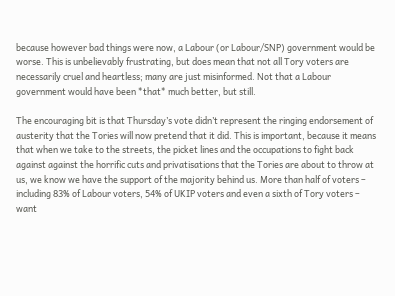because however bad things were now, a Labour (or Labour/SNP) government would be worse. This is unbelievably frustrating, but does mean that not all Tory voters are necessarily cruel and heartless; many are just misinformed. Not that a Labour government would have been *that* much better, but still.

The encouraging bit is that Thursday’s vote didn’t represent the ringing endorsement of austerity that the Tories will now pretend that it did. This is important, because it means that when we take to the streets, the picket lines and the occupations to fight back against against the horrific cuts and privatisations that the Tories are about to throw at us, we know we have the support of the majority behind us. More than half of voters – including 83% of Labour voters, 54% of UKIP voters and even a sixth of Tory voters – want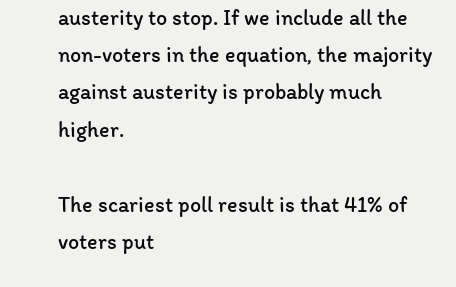austerity to stop. If we include all the non-voters in the equation, the majority against austerity is probably much higher.

The scariest poll result is that 41% of voters put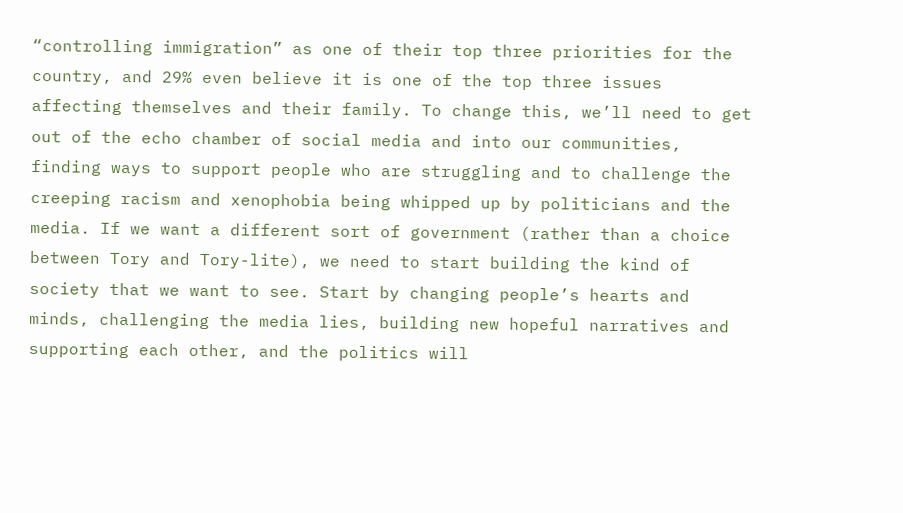“controlling immigration” as one of their top three priorities for the country, and 29% even believe it is one of the top three issues affecting themselves and their family. To change this, we’ll need to get out of the echo chamber of social media and into our communities, finding ways to support people who are struggling and to challenge the creeping racism and xenophobia being whipped up by politicians and the media. If we want a different sort of government (rather than a choice between Tory and Tory-lite), we need to start building the kind of society that we want to see. Start by changing people’s hearts and minds, challenging the media lies, building new hopeful narratives and supporting each other, and the politics will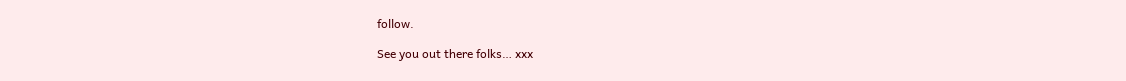follow.

See you out there folks… xxx